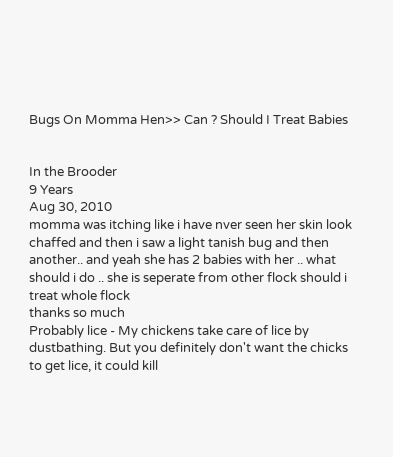Bugs On Momma Hen>> Can ? Should I Treat Babies


In the Brooder
9 Years
Aug 30, 2010
momma was itching like i have nver seen her skin look chaffed and then i saw a light tanish bug and then another.. and yeah she has 2 babies with her .. what should i do .. she is seperate from other flock should i treat whole flock
thanks so much
Probably lice - My chickens take care of lice by dustbathing. But you definitely don't want the chicks to get lice, it could kill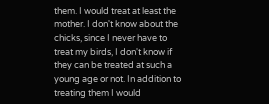them. I would treat at least the mother. I don't know about the chicks, since I never have to treat my birds, I don't know if they can be treated at such a young age or not. In addition to treating them I would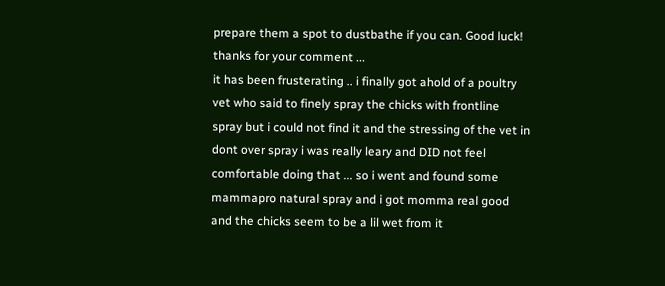prepare them a spot to dustbathe if you can. Good luck!
thanks for your comment ...
it has been frusterating .. i finally got ahold of a poultry vet who said to finely spray the chicks with frontline spray but i could not find it and the stressing of the vet in dont over spray i was really leary and DID not feel comfortable doing that ... so i went and found some mammapro natural spray and i got momma real good and the chicks seem to be a lil wet from it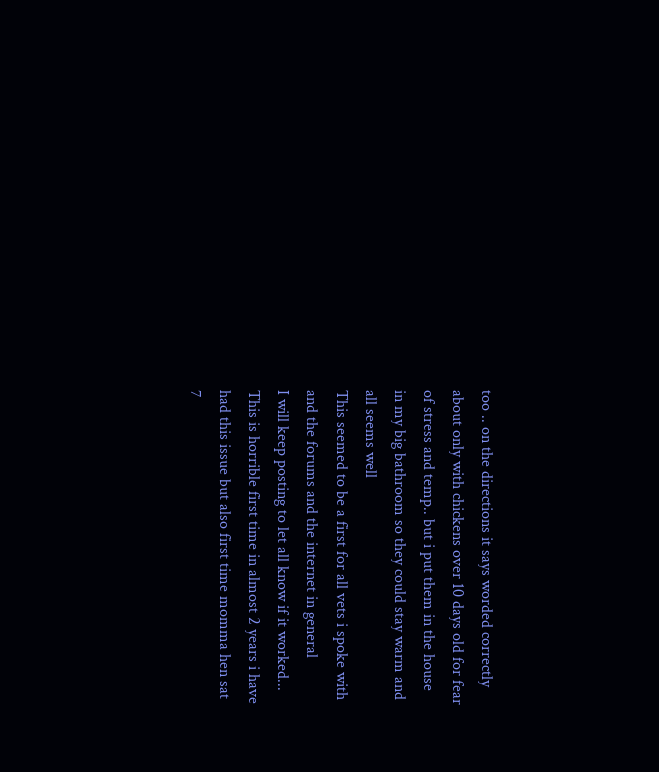too .. on the directions it says worded correctly about only with chickens over 10 days old for fear of stress and temp.. but i put them in the house in my big bathroom so they could stay warm and all seems well
This seemed to be a first for all vets i spoke with and the forums and the internet in general
I will keep posting to let all know if it worked... This is horrible first time in almost 2 years i have had this issue but also first time momma hen sat 7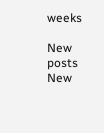weeks

New posts New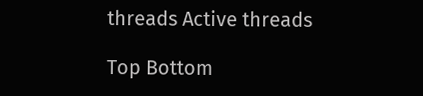threads Active threads

Top Bottom